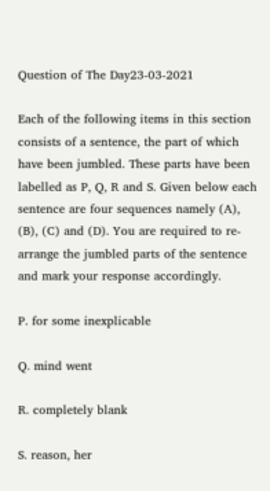Question of The Day23-03-2021

Each of the following items in this section consists of a sentence, the part of which have been jumbled. These parts have been labelled as P, Q, R and S. Given below each sentence are four sequences namely (A), (B), (C) and (D). You are required to re- arrange the jumbled parts of the sentence and mark your response accordingly.

P. for some inexplicable

Q. mind went

R. completely blank

S. reason, her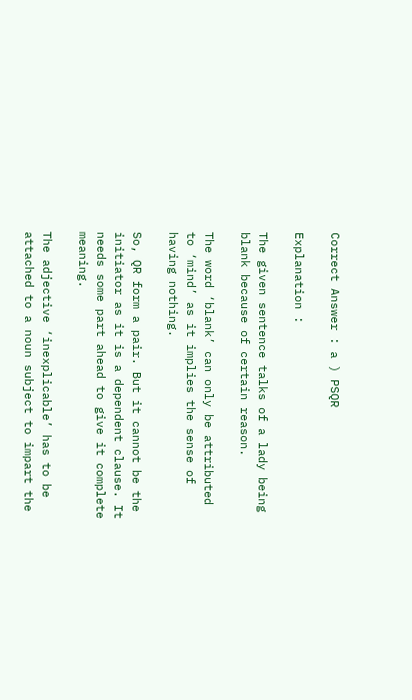Correct Answer : a ) PSQR

Explanation :

The given sentence talks of a lady being blank because of certain reason.

The word ‘blank’ can only be attributed to ‘mind’ as it implies the sense of having nothing.

So, QR form a pair. But it cannot be the initiator as it is a dependent clause. It needs some part ahead to give it complete meaning.

The adjective ‘inexplicable’ has to be attached to a noun subject to impart the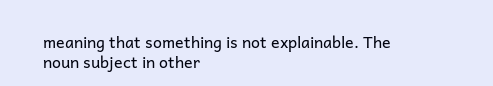meaning that something is not explainable. The noun subject in other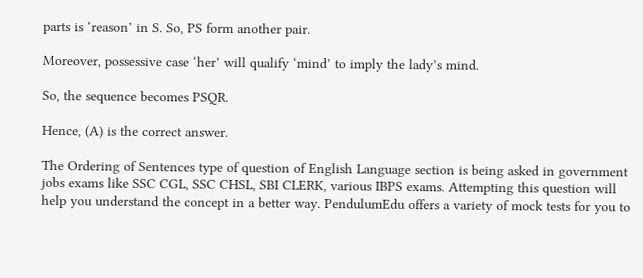parts is ‘reason’ in S. So, PS form another pair.

Moreover, possessive case ‘her’ will qualify ‘mind’ to imply the lady’s mind.

So, the sequence becomes PSQR.

Hence, (A) is the correct answer.

The Ordering of Sentences type of question of English Language section is being asked in government jobs exams like SSC CGL, SSC CHSL, SBI CLERK, various IBPS exams. Attempting this question will help you understand the concept in a better way. PendulumEdu offers a variety of mock tests for you to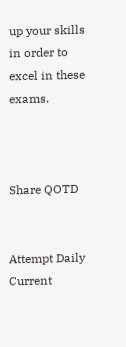up your skills in order to excel in these exams.



Share QOTD


Attempt Daily Current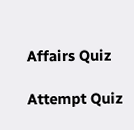Affairs Quiz

Attempt Quiz